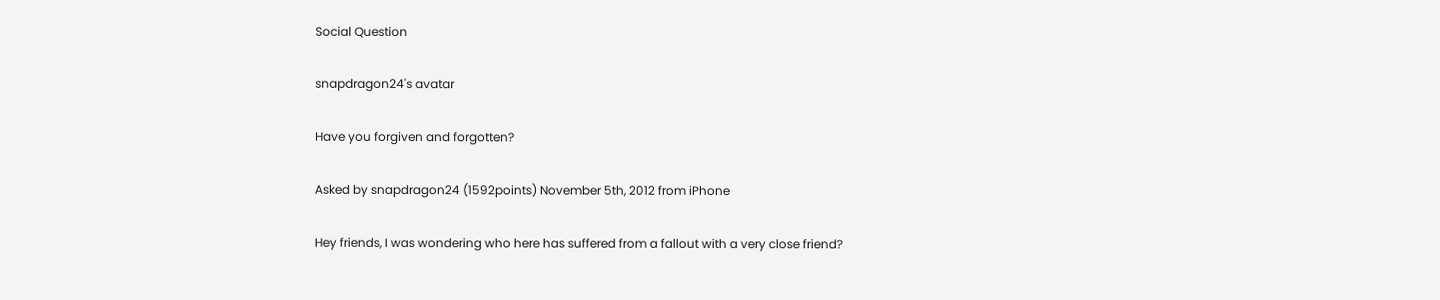Social Question

snapdragon24's avatar

Have you forgiven and forgotten?

Asked by snapdragon24 (1592points) November 5th, 2012 from iPhone

Hey friends, I was wondering who here has suffered from a fallout with a very close friend?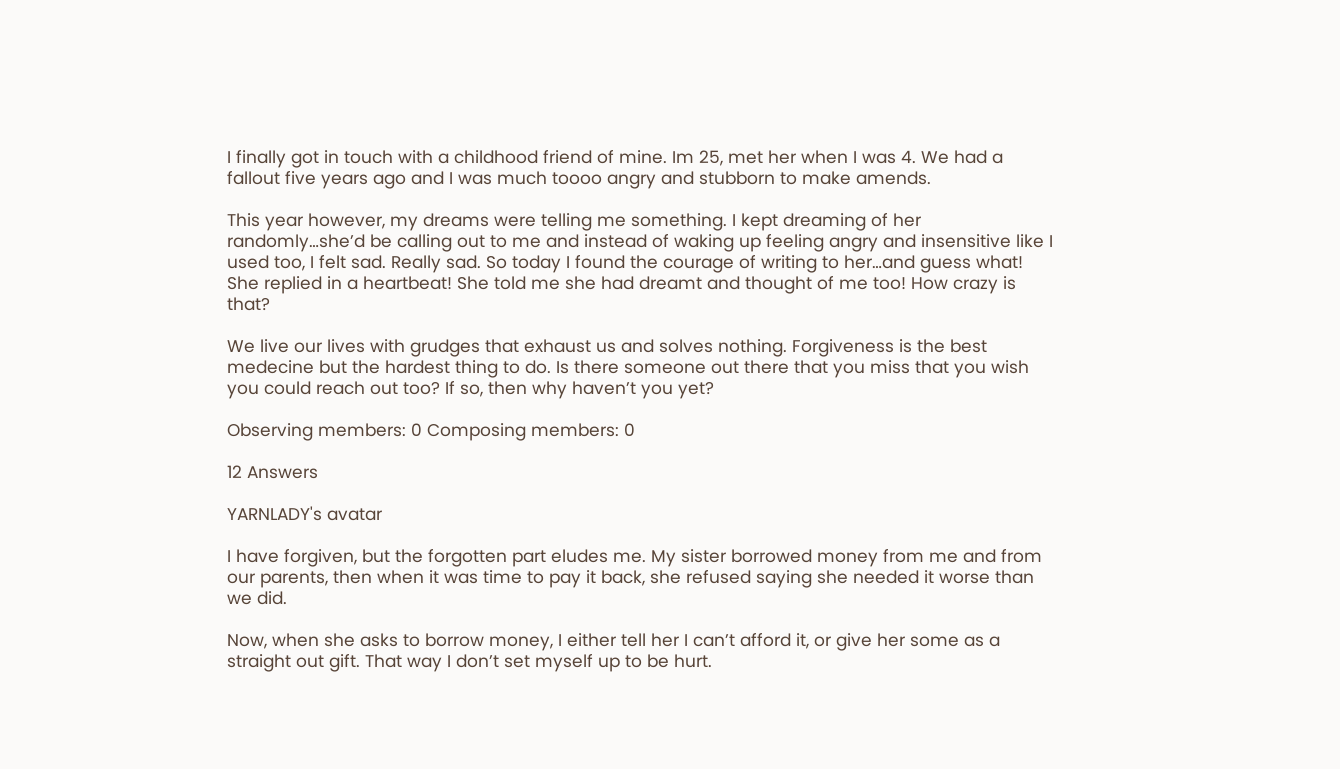I finally got in touch with a childhood friend of mine. Im 25, met her when I was 4. We had a fallout five years ago and I was much toooo angry and stubborn to make amends.

This year however, my dreams were telling me something. I kept dreaming of her randomly…she’d be calling out to me and instead of waking up feeling angry and insensitive like I used too, I felt sad. Really sad. So today I found the courage of writing to her…and guess what! She replied in a heartbeat! She told me she had dreamt and thought of me too! How crazy is that?

We live our lives with grudges that exhaust us and solves nothing. Forgiveness is the best medecine but the hardest thing to do. Is there someone out there that you miss that you wish you could reach out too? If so, then why haven’t you yet?

Observing members: 0 Composing members: 0

12 Answers

YARNLADY's avatar

I have forgiven, but the forgotten part eludes me. My sister borrowed money from me and from our parents, then when it was time to pay it back, she refused saying she needed it worse than we did.

Now, when she asks to borrow money, I either tell her I can’t afford it, or give her some as a straight out gift. That way I don’t set myself up to be hurt.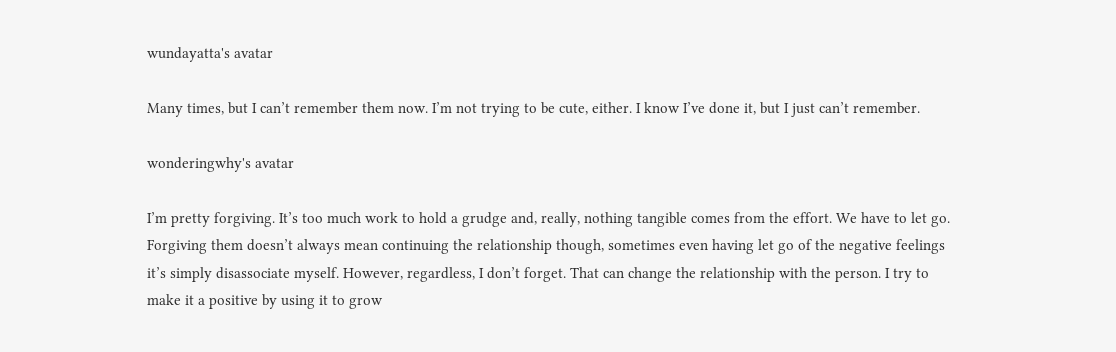wundayatta's avatar

Many times, but I can’t remember them now. I’m not trying to be cute, either. I know I’ve done it, but I just can’t remember.

wonderingwhy's avatar

I’m pretty forgiving. It’s too much work to hold a grudge and, really, nothing tangible comes from the effort. We have to let go. Forgiving them doesn’t always mean continuing the relationship though, sometimes even having let go of the negative feelings it’s simply disassociate myself. However, regardless, I don’t forget. That can change the relationship with the person. I try to make it a positive by using it to grow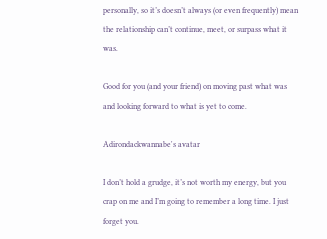personally, so it’s doesn’t always (or even frequently) mean the relationship can’t continue, meet, or surpass what it was.

Good for you (and your friend) on moving past what was and looking forward to what is yet to come.

Adirondackwannabe's avatar

I don’t hold a grudge, it’s not worth my energy, but you crap on me and I’m going to remember a long time. I just forget you.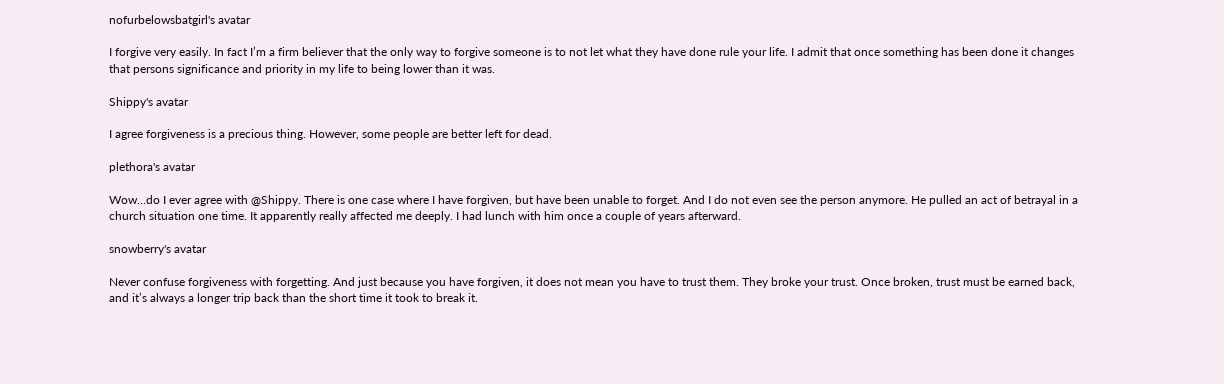nofurbelowsbatgirl's avatar

I forgive very easily. In fact I’m a firm believer that the only way to forgive someone is to not let what they have done rule your life. I admit that once something has been done it changes that persons significance and priority in my life to being lower than it was.

Shippy's avatar

I agree forgiveness is a precious thing. However, some people are better left for dead.

plethora's avatar

Wow…do I ever agree with @Shippy. There is one case where I have forgiven, but have been unable to forget. And I do not even see the person anymore. He pulled an act of betrayal in a church situation one time. It apparently really affected me deeply. I had lunch with him once a couple of years afterward.

snowberry's avatar

Never confuse forgiveness with forgetting. And just because you have forgiven, it does not mean you have to trust them. They broke your trust. Once broken, trust must be earned back, and it’s always a longer trip back than the short time it took to break it.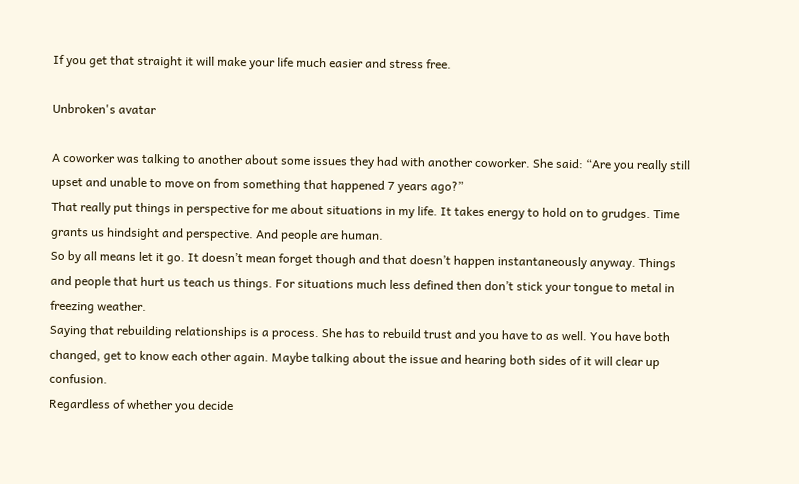If you get that straight it will make your life much easier and stress free.

Unbroken's avatar

A coworker was talking to another about some issues they had with another coworker. She said: “Are you really still upset and unable to move on from something that happened 7 years ago?”
That really put things in perspective for me about situations in my life. It takes energy to hold on to grudges. Time grants us hindsight and perspective. And people are human.
So by all means let it go. It doesn’t mean forget though and that doesn’t happen instantaneously anyway. Things and people that hurt us teach us things. For situations much less defined then don’t stick your tongue to metal in freezing weather.
Saying that rebuilding relationships is a process. She has to rebuild trust and you have to as well. You have both changed, get to know each other again. Maybe talking about the issue and hearing both sides of it will clear up confusion.
Regardless of whether you decide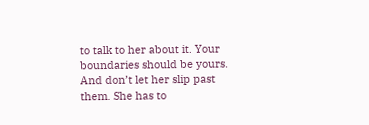to talk to her about it. Your boundaries should be yours. And don’t let her slip past them. She has to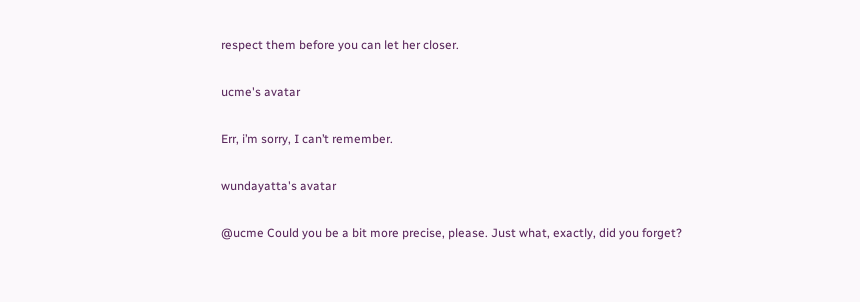respect them before you can let her closer.

ucme's avatar

Err, i’m sorry, I can’t remember.

wundayatta's avatar

@ucme Could you be a bit more precise, please. Just what, exactly, did you forget?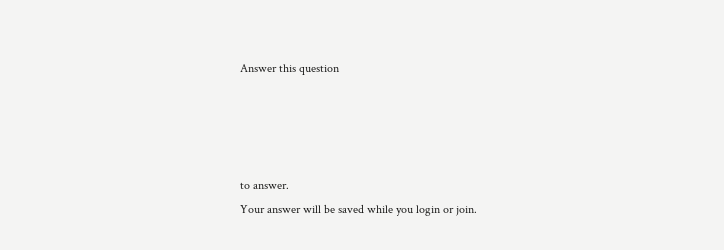Answer this question




to answer.
Your answer will be saved while you login or join.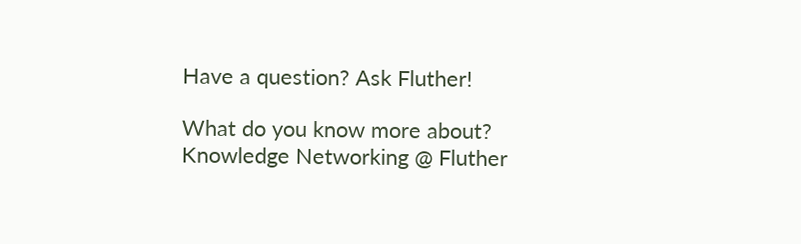Have a question? Ask Fluther!

What do you know more about?
Knowledge Networking @ Fluther